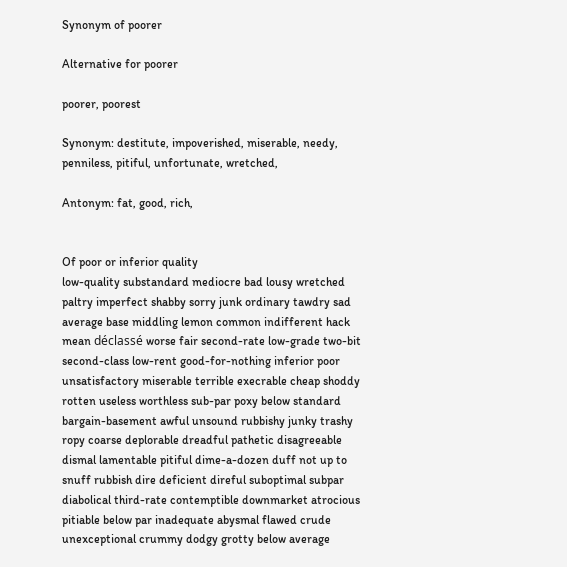Synonym of poorer

Alternative for poorer

poorer, poorest

Synonym: destitute, impoverished, miserable, needy, penniless, pitiful, unfortunate, wretched,

Antonym: fat, good, rich,


Of poor or inferior quality
low-quality substandard mediocre bad lousy wretched paltry imperfect shabby sorry junk ordinary tawdry sad average base middling lemon common indifferent hack mean déclassé worse fair second-rate low-grade two-bit second-class low-rent good-for-nothing inferior poor unsatisfactory miserable terrible execrable cheap shoddy rotten useless worthless sub-par poxy below standard bargain-basement awful unsound rubbishy junky trashy ropy coarse deplorable dreadful pathetic disagreeable dismal lamentable pitiful dime-a-dozen duff not up to snuff rubbish dire deficient direful suboptimal subpar diabolical third-rate contemptible downmarket atrocious pitiable below par inadequate abysmal flawed crude unexceptional crummy dodgy grotty below average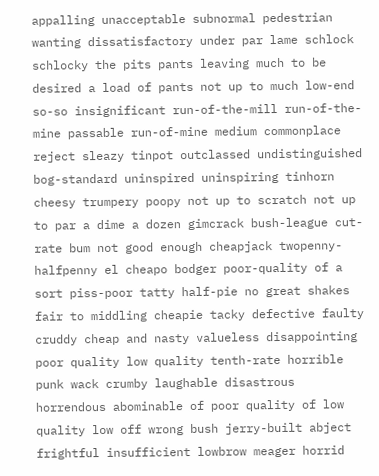appalling unacceptable subnormal pedestrian wanting dissatisfactory under par lame schlock schlocky the pits pants leaving much to be desired a load of pants not up to much low-end so-so insignificant run-of-the-mill run-of-the-mine passable run-of-mine medium commonplace reject sleazy tinpot outclassed undistinguished bog-standard uninspired uninspiring tinhorn cheesy trumpery poopy not up to scratch not up to par a dime a dozen gimcrack bush-league cut-rate bum not good enough cheapjack twopenny-halfpenny el cheapo bodger poor-quality of a sort piss-poor tatty half-pie no great shakes fair to middling cheapie tacky defective faulty cruddy cheap and nasty valueless disappointing poor quality low quality tenth-rate horrible punk wack crumby laughable disastrous horrendous abominable of poor quality of low quality low off wrong bush jerry-built abject frightful insufficient lowbrow meager horrid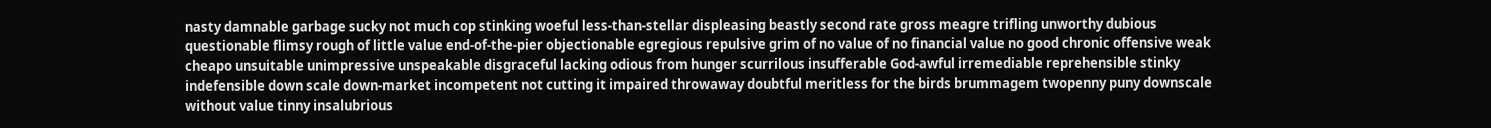nasty damnable garbage sucky not much cop stinking woeful less-than-stellar displeasing beastly second rate gross meagre trifling unworthy dubious questionable flimsy rough of little value end-of-the-pier objectionable egregious repulsive grim of no value of no financial value no good chronic offensive weak cheapo unsuitable unimpressive unspeakable disgraceful lacking odious from hunger scurrilous insufferable God-awful irremediable reprehensible stinky indefensible down scale down-market incompetent not cutting it impaired throwaway doubtful meritless for the birds brummagem twopenny puny downscale without value tinny insalubrious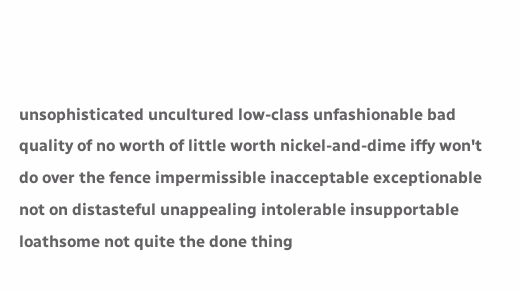unsophisticated uncultured low-class unfashionable bad quality of no worth of little worth nickel-and-dime iffy won't do over the fence impermissible inacceptable exceptionable not on distasteful unappealing intolerable insupportable loathsome not quite the done thing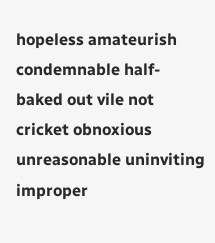hopeless amateurish condemnable half-baked out vile not cricket obnoxious unreasonable uninviting improper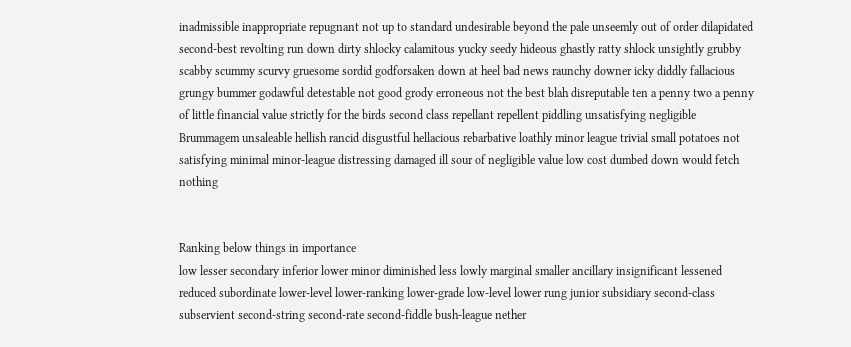inadmissible inappropriate repugnant not up to standard undesirable beyond the pale unseemly out of order dilapidated second-best revolting run down dirty shlocky calamitous yucky seedy hideous ghastly ratty shlock unsightly grubby scabby scummy scurvy gruesome sordid godforsaken down at heel bad news raunchy downer icky diddly fallacious grungy bummer godawful detestable not good grody erroneous not the best blah disreputable ten a penny two a penny of little financial value strictly for the birds second class repellant repellent piddling unsatisfying negligible Brummagem unsaleable hellish rancid disgustful hellacious rebarbative loathly minor league trivial small potatoes not satisfying minimal minor-league distressing damaged ill sour of negligible value low cost dumbed down would fetch nothing


Ranking below things in importance
low lesser secondary inferior lower minor diminished less lowly marginal smaller ancillary insignificant lessened reduced subordinate lower-level lower-ranking lower-grade low-level lower rung junior subsidiary second-class subservient second-string second-rate second-fiddle bush-league nether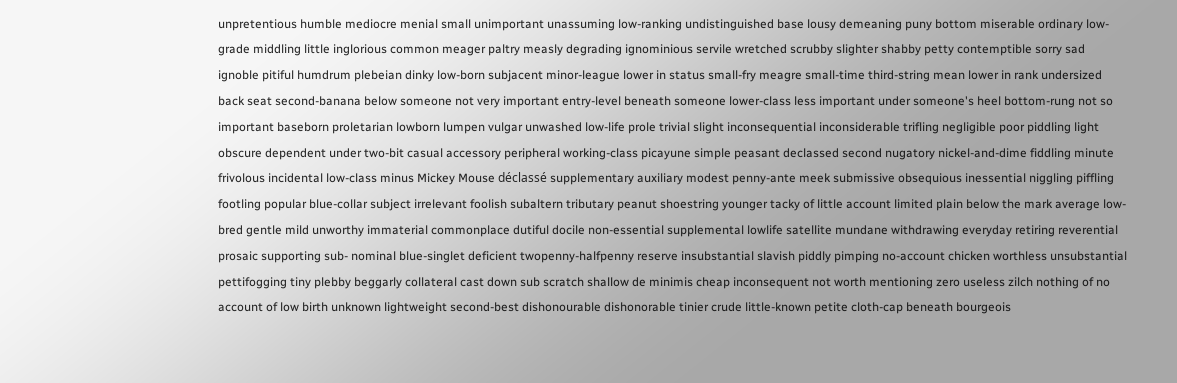unpretentious humble mediocre menial small unimportant unassuming low-ranking undistinguished base lousy demeaning puny bottom miserable ordinary low-grade middling little inglorious common meager paltry measly degrading ignominious servile wretched scrubby slighter shabby petty contemptible sorry sad ignoble pitiful humdrum plebeian dinky low-born subjacent minor-league lower in status small-fry meagre small-time third-string mean lower in rank undersized back seat second-banana below someone not very important entry-level beneath someone lower-class less important under someone's heel bottom-rung not so important baseborn proletarian lowborn lumpen vulgar unwashed low-life prole trivial slight inconsequential inconsiderable trifling negligible poor piddling light obscure dependent under two-bit casual accessory peripheral working-class picayune simple peasant declassed second nugatory nickel-and-dime fiddling minute frivolous incidental low-class minus Mickey Mouse déclassé supplementary auxiliary modest penny-ante meek submissive obsequious inessential niggling piffling footling popular blue-collar subject irrelevant foolish subaltern tributary peanut shoestring younger tacky of little account limited plain below the mark average low-bred gentle mild unworthy immaterial commonplace dutiful docile non-essential supplemental lowlife satellite mundane withdrawing everyday retiring reverential prosaic supporting sub- nominal blue-singlet deficient twopenny-halfpenny reserve insubstantial slavish piddly pimping no-account chicken worthless unsubstantial pettifogging tiny plebby beggarly collateral cast down sub scratch shallow de minimis cheap inconsequent not worth mentioning zero useless zilch nothing of no account of low birth unknown lightweight second-best dishonourable dishonorable tinier crude little-known petite cloth-cap beneath bourgeois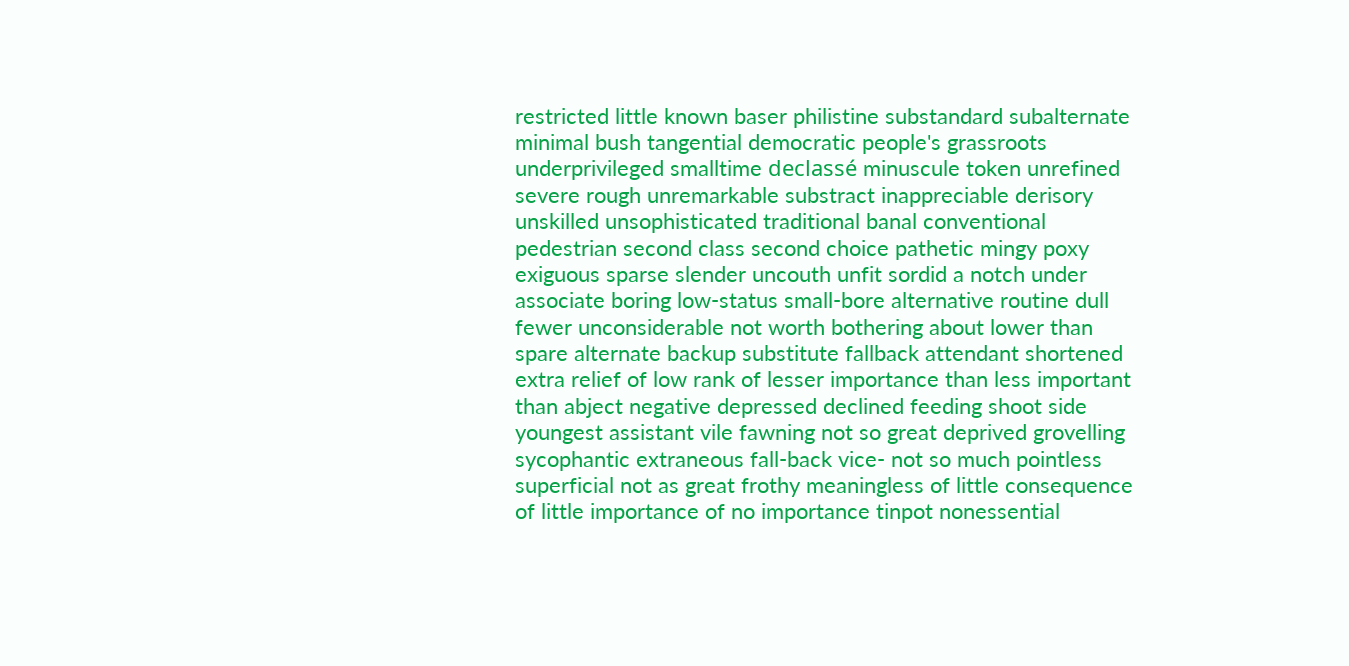restricted little known baser philistine substandard subalternate minimal bush tangential democratic people's grassroots underprivileged smalltime declassé minuscule token unrefined severe rough unremarkable substract inappreciable derisory unskilled unsophisticated traditional banal conventional pedestrian second class second choice pathetic mingy poxy exiguous sparse slender uncouth unfit sordid a notch under associate boring low-status small-bore alternative routine dull fewer unconsiderable not worth bothering about lower than spare alternate backup substitute fallback attendant shortened extra relief of low rank of lesser importance than less important than abject negative depressed declined feeding shoot side youngest assistant vile fawning not so great deprived grovelling sycophantic extraneous fall-back vice- not so much pointless superficial not as great frothy meaningless of little consequence of little importance of no importance tinpot nonessential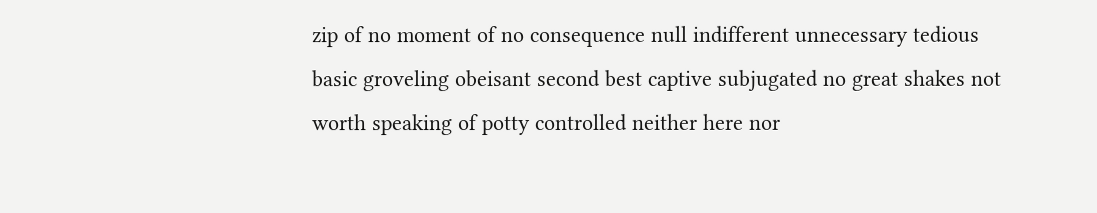zip of no moment of no consequence null indifferent unnecessary tedious basic groveling obeisant second best captive subjugated no great shakes not worth speaking of potty controlled neither here nor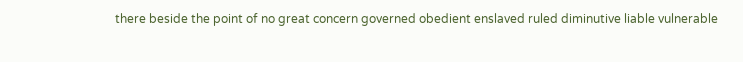there beside the point of no great concern governed obedient enslaved ruled diminutive liable vulnerable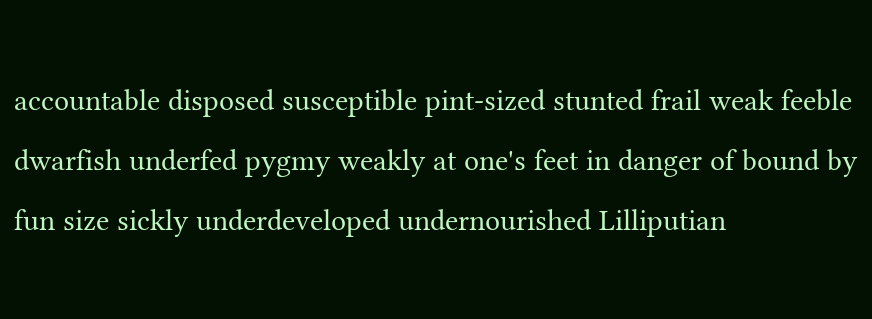accountable disposed susceptible pint-sized stunted frail weak feeble dwarfish underfed pygmy weakly at one's feet in danger of bound by fun size sickly underdeveloped undernourished Lilliputian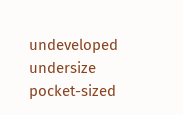undeveloped undersize pocket-sized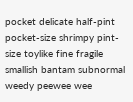pocket delicate half-pint pocket-size shrimpy pint-size toylike fine fragile smallish bantam subnormal weedy peewee wee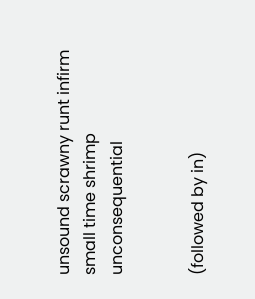unsound scrawny runt infirm small time shrimp unconsequential


(followed by in)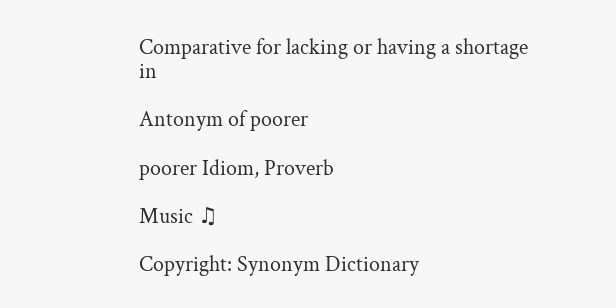Comparative for lacking or having a shortage in

Antonym of poorer

poorer Idiom, Proverb

Music ♫

Copyright: Synonym Dictionary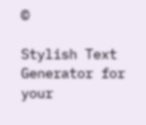©

Stylish Text Generator for your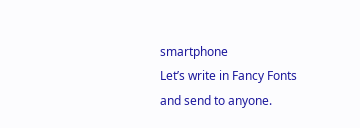smartphone
Let’s write in Fancy Fonts and send to anyone.